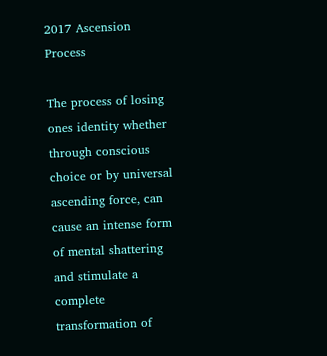2017 Ascension Process

The process of losing ones identity whether through conscious choice or by universal ascending force, can cause an intense form of mental shattering and stimulate a complete transformation of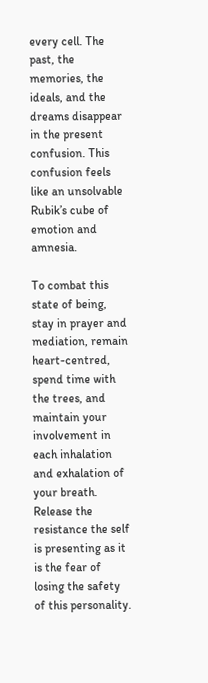every cell. The past, the memories, the ideals, and the dreams disappear in the present confusion. This confusion feels like an unsolvable Rubik’s cube of emotion and amnesia.

To combat this state of being, stay in prayer and mediation, remain heart-centred, spend time with the trees, and maintain your involvement in each inhalation and exhalation of your breath. Release the resistance the self is presenting as it is the fear of losing the safety of this personality.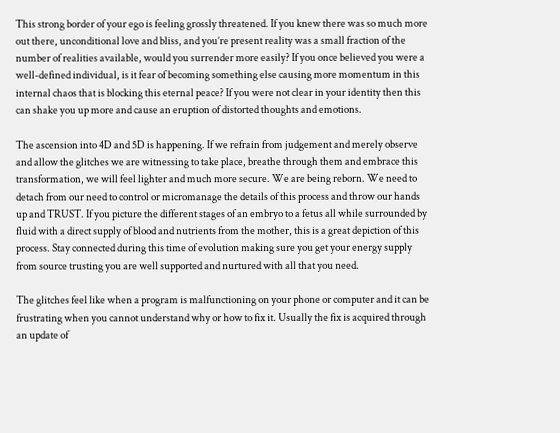This strong border of your ego is feeling grossly threatened. If you knew there was so much more out there, unconditional love and bliss, and you’re present reality was a small fraction of the number of realities available, would you surrender more easily? If you once believed you were a well-defined individual, is it fear of becoming something else causing more momentum in this internal chaos that is blocking this eternal peace? If you were not clear in your identity then this can shake you up more and cause an eruption of distorted thoughts and emotions.

The ascension into 4D and 5D is happening. If we refrain from judgement and merely observe and allow the glitches we are witnessing to take place, breathe through them and embrace this transformation, we will feel lighter and much more secure. We are being reborn. We need to detach from our need to control or micromanage the details of this process and throw our hands up and TRUST. If you picture the different stages of an embryo to a fetus all while surrounded by fluid with a direct supply of blood and nutrients from the mother, this is a great depiction of this process. Stay connected during this time of evolution making sure you get your energy supply from source trusting you are well supported and nurtured with all that you need.

The glitches feel like when a program is malfunctioning on your phone or computer and it can be frustrating when you cannot understand why or how to fix it. Usually the fix is acquired through an update of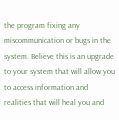the program fixing any miscommunication or bugs in the system. Believe this is an upgrade to your system that will allow you to access information and realities that will heal you and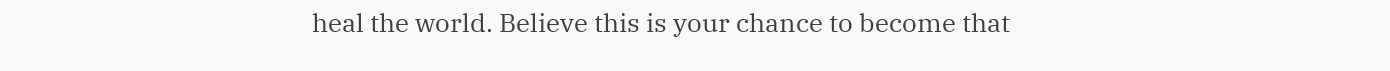heal the world. Believe this is your chance to become that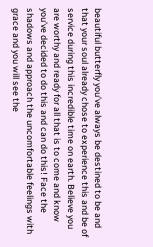beautiful butterfly you’ve always be destined to be and that your soul already chose to experience this and be of service during this incredible time on earth. Believe you are worthy and ready for all that is to come and know you’ve decided to do this and can do this! Face the shadows and approach the uncomfortable feelings with grace and you will see the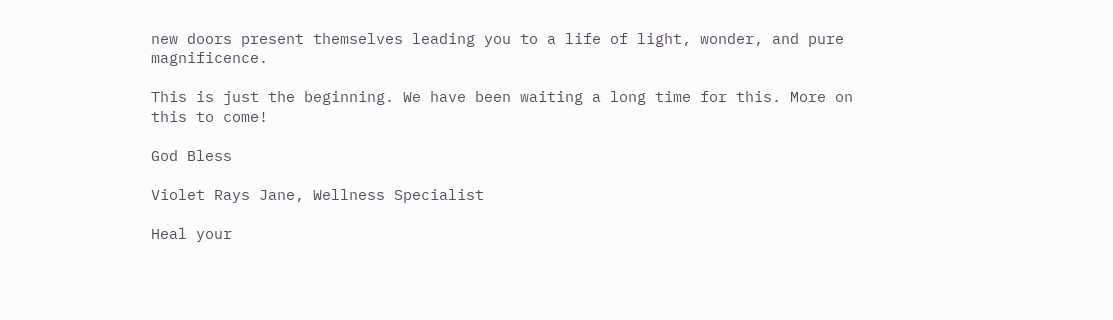new doors present themselves leading you to a life of light, wonder, and pure magnificence.

This is just the beginning. We have been waiting a long time for this. More on this to come!

God Bless

Violet Rays Jane, Wellness Specialist

Heal your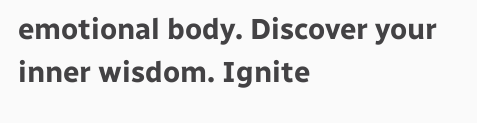emotional body. Discover your inner wisdom. Ignite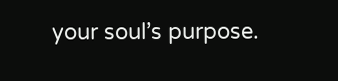your soul’s purpose.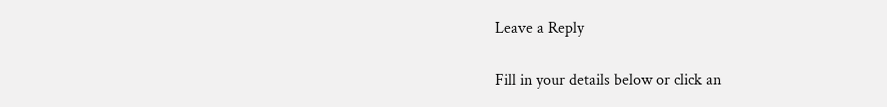Leave a Reply

Fill in your details below or click an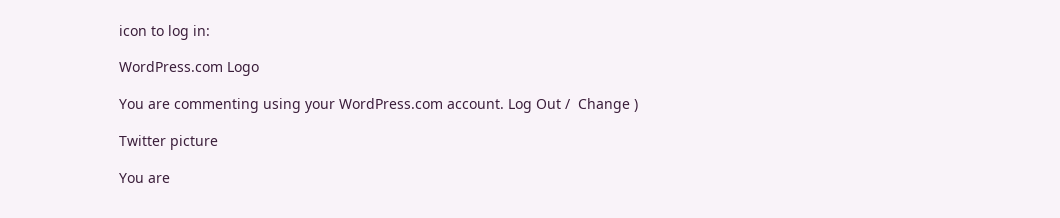icon to log in:

WordPress.com Logo

You are commenting using your WordPress.com account. Log Out /  Change )

Twitter picture

You are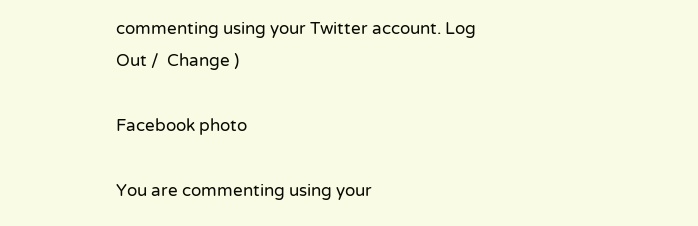commenting using your Twitter account. Log Out /  Change )

Facebook photo

You are commenting using your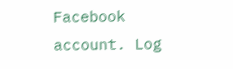Facebook account. Log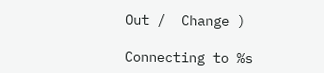Out /  Change )

Connecting to %s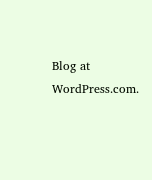Blog at WordPress.com.